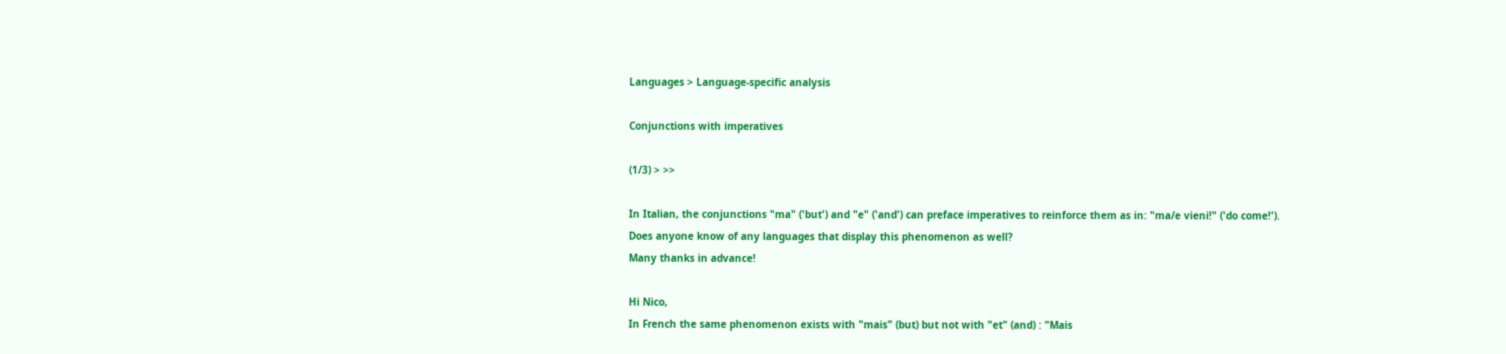Languages > Language-specific analysis

Conjunctions with imperatives

(1/3) > >>

In Italian, the conjunctions "ma" ('but') and "e" ('and') can preface imperatives to reinforce them as in: "ma/e vieni!" ('do come!').
Does anyone know of any languages that display this phenomenon as well?
Many thanks in advance!

Hi Nico,
In French the same phenomenon exists with "mais" (but) but not with "et" (and) : "Mais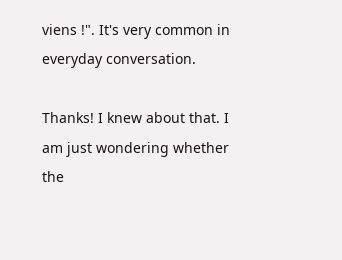viens !". It's very common in everyday conversation.

Thanks! I knew about that. I am just wondering whether the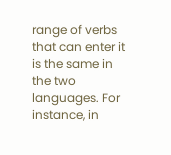range of verbs that can enter it is the same in the two languages. For instance, in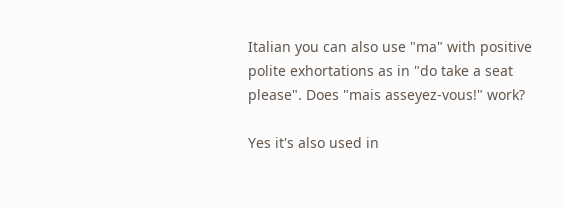Italian you can also use "ma" with positive polite exhortations as in "do take a seat please". Does "mais asseyez-vous!" work?

Yes it's also used in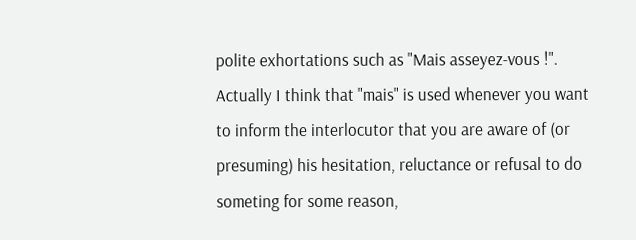polite exhortations such as "Mais asseyez-vous !". Actually I think that "mais" is used whenever you want to inform the interlocutor that you are aware of (or presuming) his hesitation, reluctance or refusal to do someting for some reason,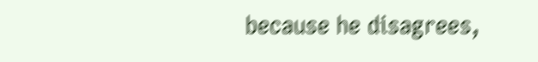because he disagrees,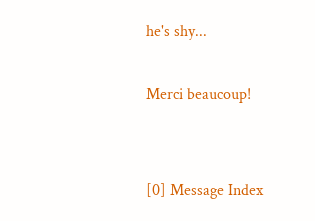he's shy...

Merci beaucoup!


[0] Message Index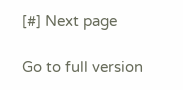[#] Next page

Go to full version